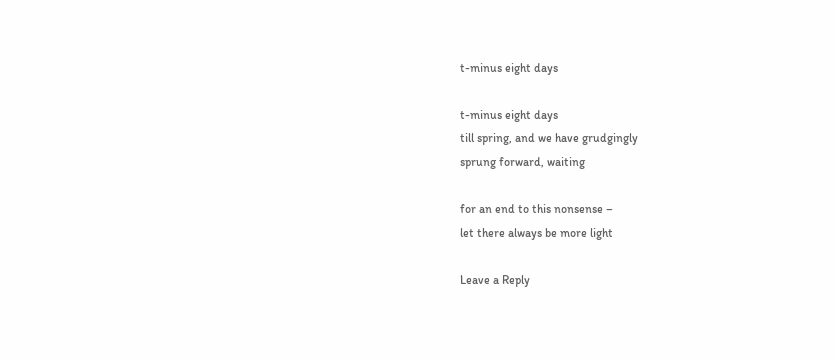t-minus eight days

t-minus eight days
till spring, and we have grudgingly
sprung forward, waiting

for an end to this nonsense –
let there always be more light

Leave a Reply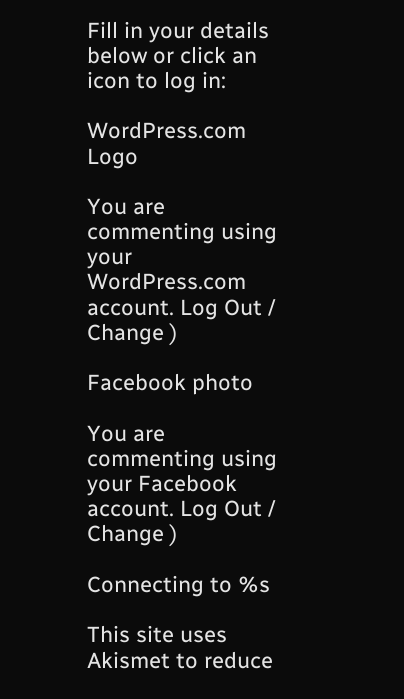Fill in your details below or click an icon to log in:

WordPress.com Logo

You are commenting using your WordPress.com account. Log Out /  Change )

Facebook photo

You are commenting using your Facebook account. Log Out /  Change )

Connecting to %s

This site uses Akismet to reduce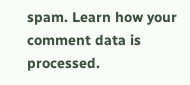spam. Learn how your comment data is processed.